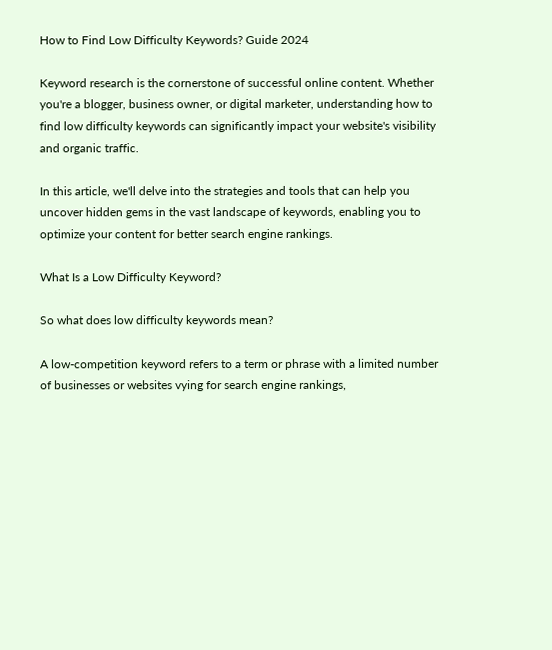How to Find Low Difficulty Keywords? Guide 2024

Keyword research is the cornerstone of successful online content. Whether you're a blogger, business owner, or digital marketer, understanding how to find low difficulty keywords can significantly impact your website's visibility and organic traffic.

In this article, we'll delve into the strategies and tools that can help you uncover hidden gems in the vast landscape of keywords, enabling you to optimize your content for better search engine rankings.

What Is a Low Difficulty Keyword?

So what does low difficulty keywords mean?

A low-competition keyword refers to a term or phrase with a limited number of businesses or websites vying for search engine rankings,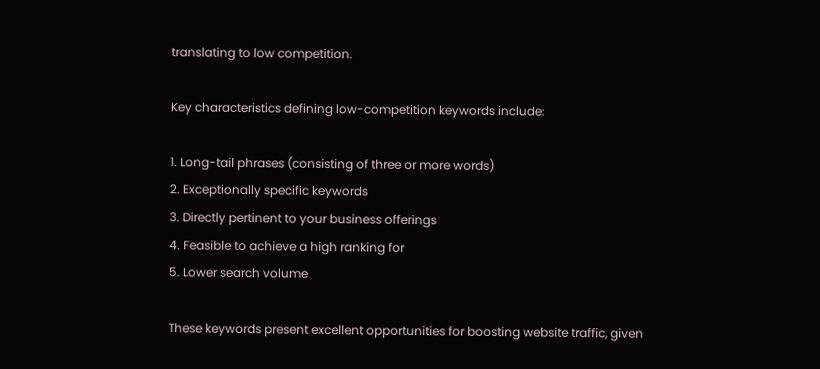translating to low competition.

Key characteristics defining low-competition keywords include:

1. Long-tail phrases (consisting of three or more words)
2. Exceptionally specific keywords
3. Directly pertinent to your business offerings
4. Feasible to achieve a high ranking for
5. Lower search volume

These keywords present excellent opportunities for boosting website traffic, given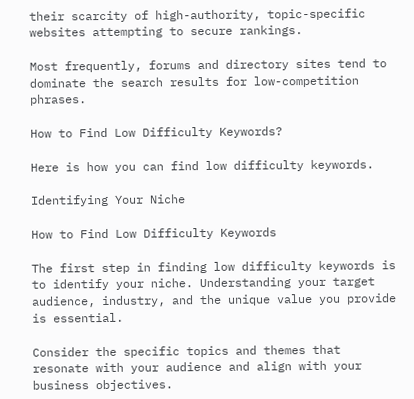their scarcity of high-authority, topic-specific websites attempting to secure rankings.

Most frequently, forums and directory sites tend to dominate the search results for low-competition phrases.

How to Find Low Difficulty Keywords?

Here is how you can find low difficulty keywords.

Identifying Your Niche

How to Find Low Difficulty Keywords

The first step in finding low difficulty keywords is to identify your niche. Understanding your target audience, industry, and the unique value you provide is essential.

Consider the specific topics and themes that resonate with your audience and align with your business objectives.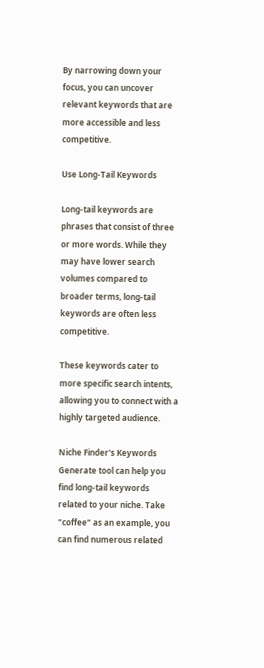By narrowing down your focus, you can uncover relevant keywords that are more accessible and less competitive.

Use Long-Tail Keywords

Long-tail keywords are phrases that consist of three or more words. While they may have lower search volumes compared to broader terms, long-tail keywords are often less competitive.

These keywords cater to more specific search intents, allowing you to connect with a highly targeted audience.

Niche Finder's Keywords Generate tool can help you find long-tail keywords related to your niche. Take "coffee" as an example, you can find numerous related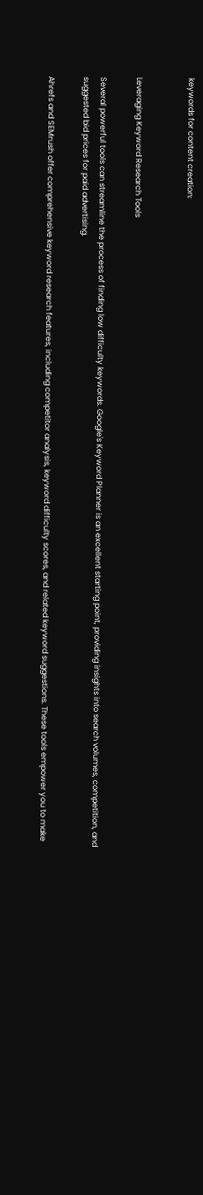keywords for content creation:


Leveraging Keyword Research Tools

Several powerful tools can streamline the process of finding low difficulty keywords. Google's Keyword Planner is an excellent starting point, providing insights into search volumes, competition, and suggested bid prices for paid advertising.

Ahrefs and SEMrush offer comprehensive keyword research features, including competitor analysis, keyword difficulty scores, and related keyword suggestions. These tools empower you to make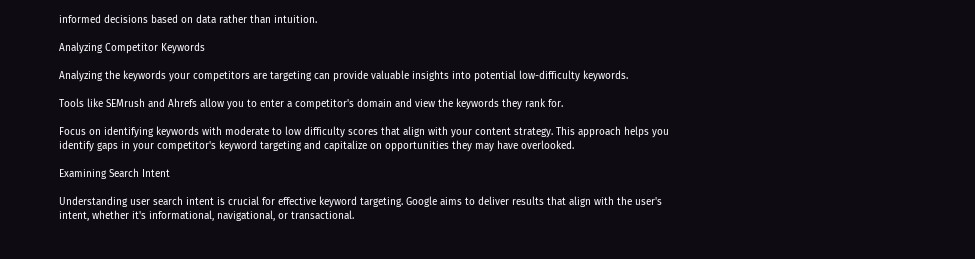informed decisions based on data rather than intuition.

Analyzing Competitor Keywords

Analyzing the keywords your competitors are targeting can provide valuable insights into potential low-difficulty keywords.

Tools like SEMrush and Ahrefs allow you to enter a competitor's domain and view the keywords they rank for.

Focus on identifying keywords with moderate to low difficulty scores that align with your content strategy. This approach helps you identify gaps in your competitor's keyword targeting and capitalize on opportunities they may have overlooked.

Examining Search Intent

Understanding user search intent is crucial for effective keyword targeting. Google aims to deliver results that align with the user's intent, whether it's informational, navigational, or transactional.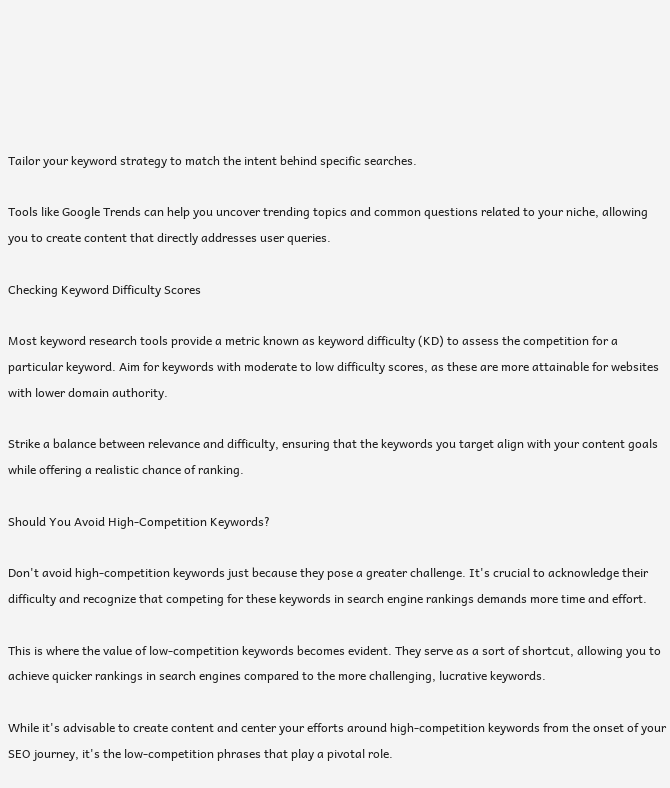Tailor your keyword strategy to match the intent behind specific searches.

Tools like Google Trends can help you uncover trending topics and common questions related to your niche, allowing you to create content that directly addresses user queries.

Checking Keyword Difficulty Scores

Most keyword research tools provide a metric known as keyword difficulty (KD) to assess the competition for a particular keyword. Aim for keywords with moderate to low difficulty scores, as these are more attainable for websites with lower domain authority.

Strike a balance between relevance and difficulty, ensuring that the keywords you target align with your content goals while offering a realistic chance of ranking.

Should You Avoid High-Competition Keywords?

Don't avoid high-competition keywords just because they pose a greater challenge. It's crucial to acknowledge their difficulty and recognize that competing for these keywords in search engine rankings demands more time and effort.

This is where the value of low-competition keywords becomes evident. They serve as a sort of shortcut, allowing you to achieve quicker rankings in search engines compared to the more challenging, lucrative keywords.

While it's advisable to create content and center your efforts around high-competition keywords from the onset of your SEO journey, it's the low-competition phrases that play a pivotal role.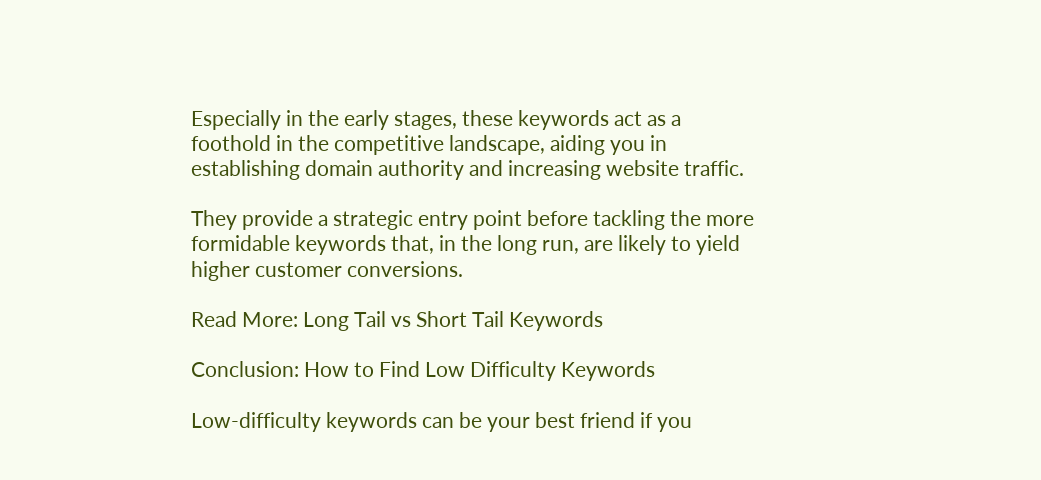Especially in the early stages, these keywords act as a foothold in the competitive landscape, aiding you in establishing domain authority and increasing website traffic.

They provide a strategic entry point before tackling the more formidable keywords that, in the long run, are likely to yield higher customer conversions.

Read More: Long Tail vs Short Tail Keywords

Conclusion: How to Find Low Difficulty Keywords

Low-difficulty keywords can be your best friend if you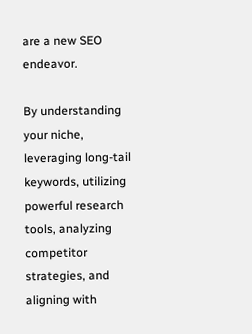are a new SEO endeavor.

By understanding your niche, leveraging long-tail keywords, utilizing powerful research tools, analyzing competitor strategies, and aligning with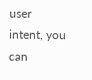user intent, you can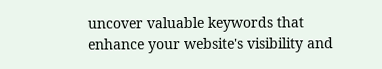uncover valuable keywords that enhance your website's visibility and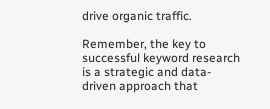drive organic traffic.

Remember, the key to successful keyword research is a strategic and data-driven approach that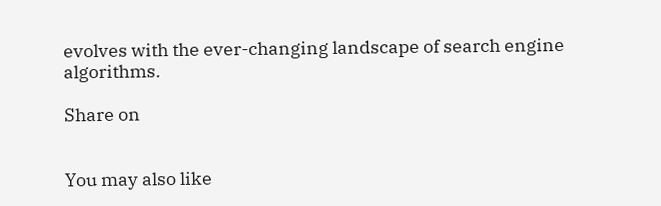evolves with the ever-changing landscape of search engine algorithms.

Share on


You may also like